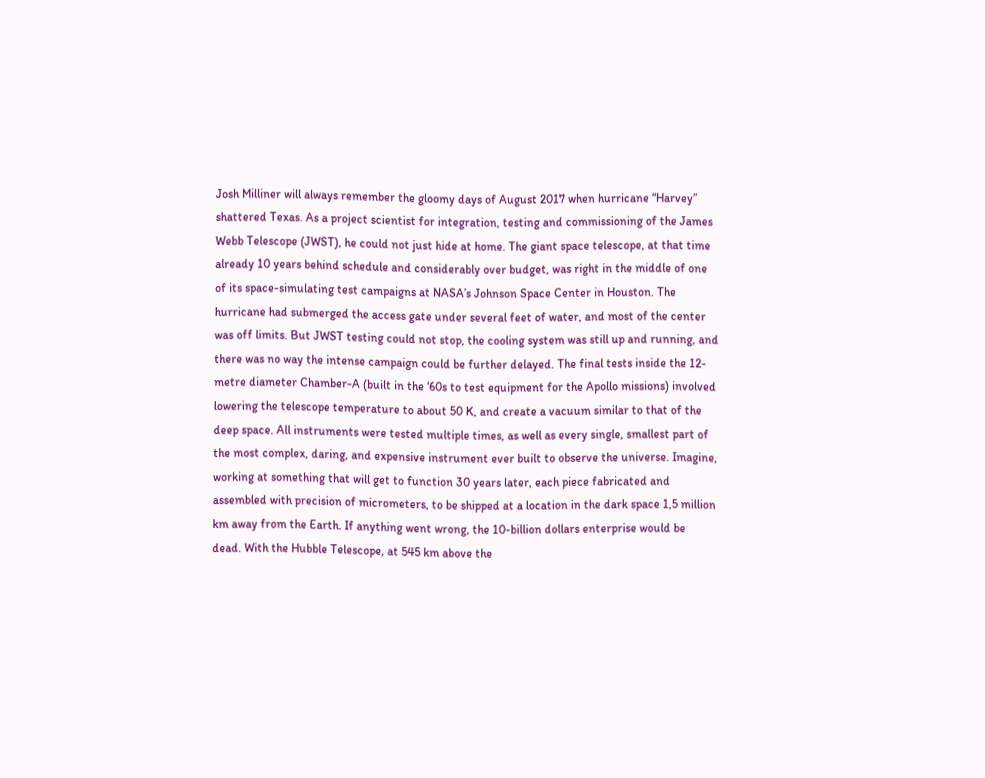Josh Milliner will always remember the gloomy days of August 2017 when hurricane “Harvey” shattered Texas. As a project scientist for integration, testing and commissioning of the James Webb Telescope (JWST), he could not just hide at home. The giant space telescope, at that time already 10 years behind schedule and considerably over budget, was right in the middle of one of its space-simulating test campaigns at NASA’s Johnson Space Center in Houston. The hurricane had submerged the access gate under several feet of water, and most of the center was off limits. But JWST testing could not stop, the cooling system was still up and running, and there was no way the intense campaign could be further delayed. The final tests inside the 12-metre diameter Chamber-A (built in the ‘60s to test equipment for the Apollo missions) involved lowering the telescope temperature to about 50 K, and create a vacuum similar to that of the deep space. All instruments were tested multiple times, as well as every single, smallest part of the most complex, daring, and expensive instrument ever built to observe the universe. Imagine, working at something that will get to function 30 years later, each piece fabricated and assembled with precision of micrometers, to be shipped at a location in the dark space 1,5 million km away from the Earth. If anything went wrong, the 10-billion dollars enterprise would be dead. With the Hubble Telescope, at 545 km above the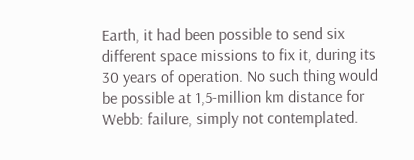Earth, it had been possible to send six different space missions to fix it, during its 30 years of operation. No such thing would be possible at 1,5-million km distance for Webb: failure, simply not contemplated.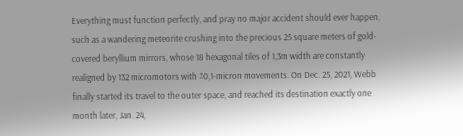Everything must function perfectly, and pray no major accident should ever happen, such as a wandering meteorite crushing into the precious 25 square meters of gold-covered beryllium mirrors, whose 18 hexagonal tiles of 1,3m width are constantly realigned by 132 micromotors with ±0,1-micron movements. On Dec. 25, 2021, Webb finally started its travel to the outer space, and reached its destination exactly one month later, Jan. 24,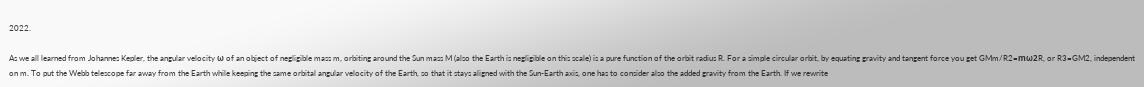2022.

As we all learned from Johannes Kepler, the angular velocity ω of an object of negligible mass m, orbiting around the Sun mass M (also the Earth is negligible on this scale) is a pure function of the orbit radius R. For a simple circular orbit, by equating gravity and tangent force you get GMm/R2=mω2R, or R3=GM2, independent on m. To put the Webb telescope far away from the Earth while keeping the same orbital angular velocity of the Earth, so that it stays aligned with the Sun-Earth axis, one has to consider also the added gravity from the Earth. If we rewrite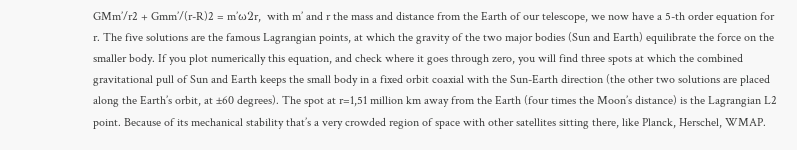GMm’/r2 + Gmm’/(r-R)2 = m’ω2r,  with m’ and r the mass and distance from the Earth of our telescope, we now have a 5-th order equation for r. The five solutions are the famous Lagrangian points, at which the gravity of the two major bodies (Sun and Earth) equilibrate the force on the smaller body. If you plot numerically this equation, and check where it goes through zero, you will find three spots at which the combined gravitational pull of Sun and Earth keeps the small body in a fixed orbit coaxial with the Sun-Earth direction (the other two solutions are placed along the Earth’s orbit, at ±60 degrees). The spot at r=1,51 million km away from the Earth (four times the Moon’s distance) is the Lagrangian L2 point. Because of its mechanical stability that’s a very crowded region of space with other satellites sitting there, like Planck, Herschel, WMAP.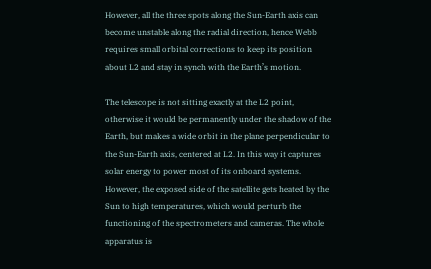However, all the three spots along the Sun-Earth axis can become unstable along the radial direction, hence Webb requires small orbital corrections to keep its position about L2 and stay in synch with the Earth’s motion.

The telescope is not sitting exactly at the L2 point, otherwise it would be permanently under the shadow of the Earth, but makes a wide orbit in the plane perpendicular to the Sun-Earth axis, centered at L2. In this way it captures solar energy to power most of its onboard systems. However, the exposed side of the satellite gets heated by the Sun to high temperatures, which would perturb the functioning of the spectrometers and cameras. The whole apparatus is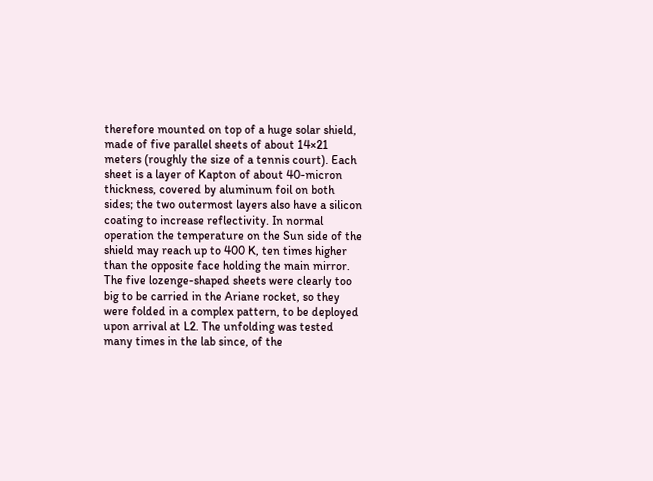therefore mounted on top of a huge solar shield, made of five parallel sheets of about 14×21 meters (roughly the size of a tennis court). Each sheet is a layer of Kapton of about 40-micron thickness, covered by aluminum foil on both sides; the two outermost layers also have a silicon coating to increase reflectivity. In normal operation the temperature on the Sun side of the shield may reach up to 400 K, ten times higher than the opposite face holding the main mirror. The five lozenge-shaped sheets were clearly too big to be carried in the Ariane rocket, so they were folded in a complex pattern, to be deployed upon arrival at L2. The unfolding was tested many times in the lab since, of the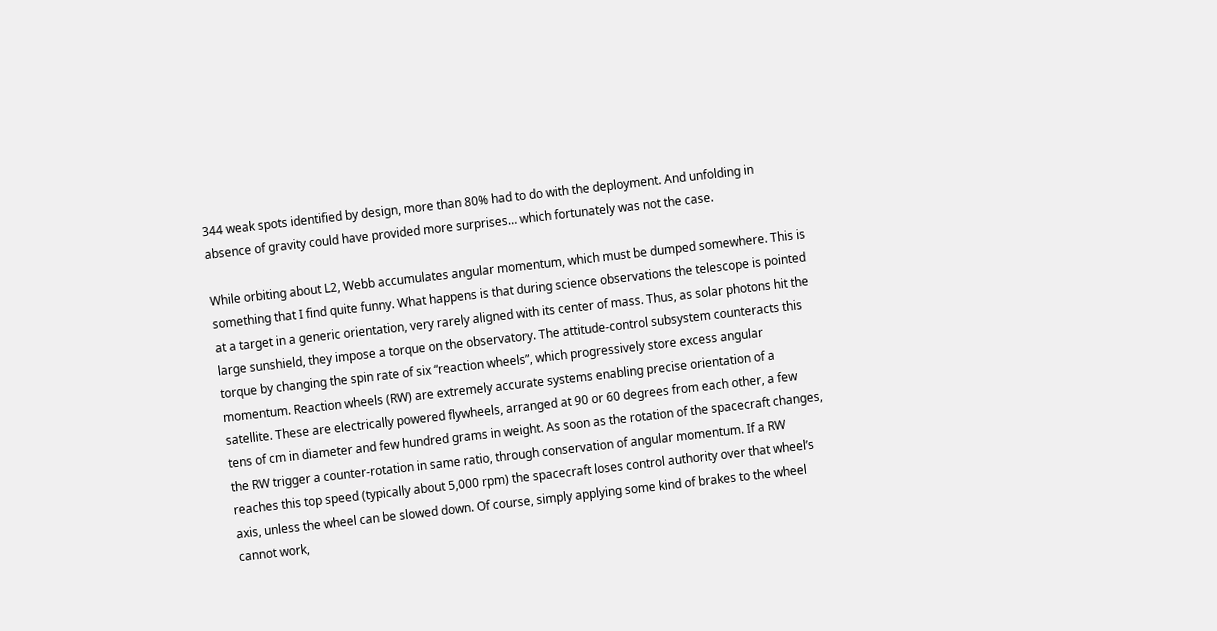344 weak spots identified by design, more than 80% had to do with the deployment. And unfolding in absence of gravity could have provided more surprises… which fortunately was not the case.

While orbiting about L2, Webb accumulates angular momentum, which must be dumped somewhere. This is something that I find quite funny. What happens is that during science observations the telescope is pointed at a target in a generic orientation, very rarely aligned with its center of mass. Thus, as solar photons hit the large sunshield, they impose a torque on the observatory. The attitude-control subsystem counteracts this torque by changing the spin rate of six “reaction wheels”, which progressively store excess angular momentum. Reaction wheels (RW) are extremely accurate systems enabling precise orientation of a satellite. These are electrically powered flywheels, arranged at 90 or 60 degrees from each other, a few tens of cm in diameter and few hundred grams in weight. As soon as the rotation of the spacecraft changes, the RW trigger a counter-rotation in same ratio, through conservation of angular momentum. If a RW reaches this top speed (typically about 5,000 rpm) the spacecraft loses control authority over that wheel’s axis, unless the wheel can be slowed down. Of course, simply applying some kind of brakes to the wheel cannot work,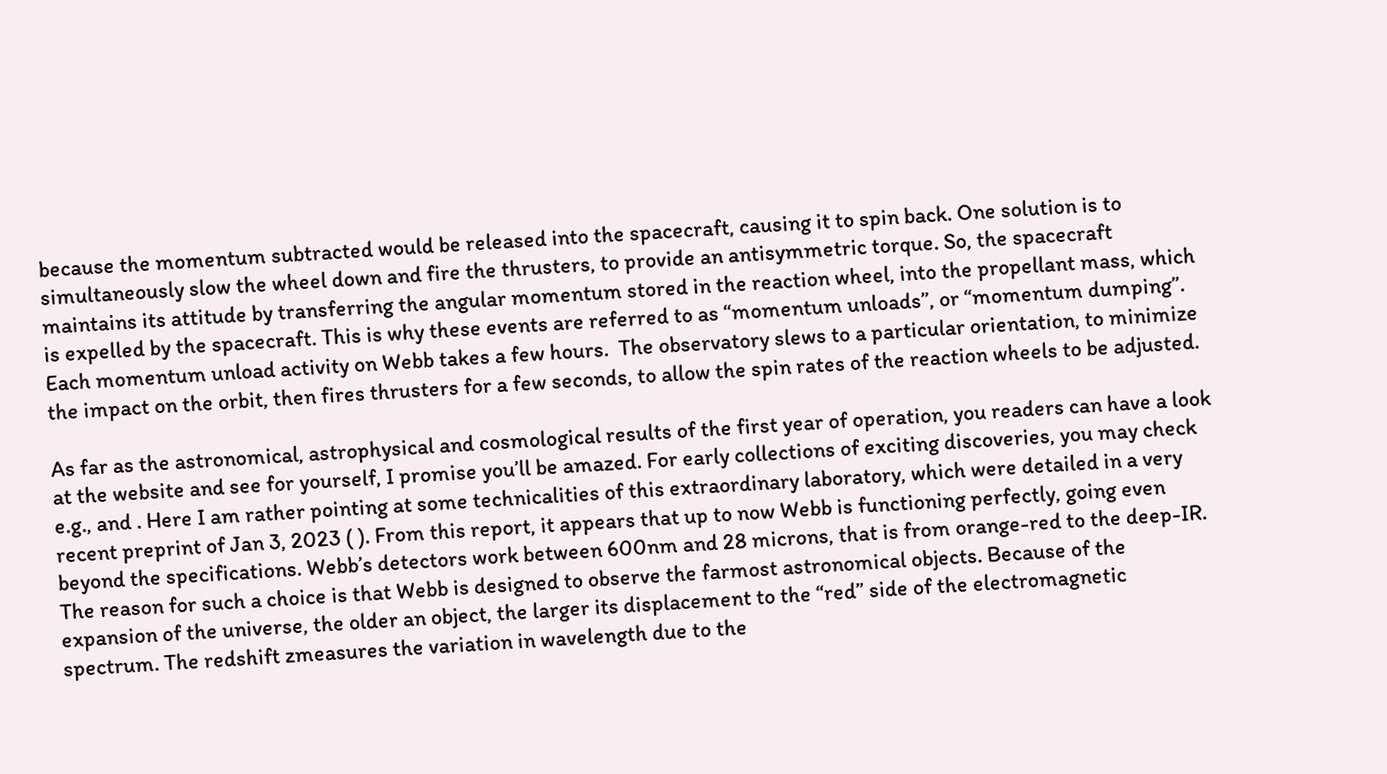because the momentum subtracted would be released into the spacecraft, causing it to spin back. One solution is to simultaneously slow the wheel down and fire the thrusters, to provide an antisymmetric torque. So, the spacecraft maintains its attitude by transferring the angular momentum stored in the reaction wheel, into the propellant mass, which is expelled by the spacecraft. This is why these events are referred to as “momentum unloads”, or “momentum dumping”. Each momentum unload activity on Webb takes a few hours.  The observatory slews to a particular orientation, to minimize the impact on the orbit, then fires thrusters for a few seconds, to allow the spin rates of the reaction wheels to be adjusted.

As far as the astronomical, astrophysical and cosmological results of the first year of operation, you readers can have a look at the website and see for yourself, I promise you’ll be amazed. For early collections of exciting discoveries, you may check e.g., and . Here I am rather pointing at some technicalities of this extraordinary laboratory, which were detailed in a very recent preprint of Jan 3, 2023 ( ). From this report, it appears that up to now Webb is functioning perfectly, going even beyond the specifications. Webb’s detectors work between 600nm and 28 microns, that is from orange-red to the deep-IR. The reason for such a choice is that Webb is designed to observe the farmost astronomical objects. Because of the expansion of the universe, the older an object, the larger its displacement to the “red” side of the electromagnetic spectrum. The redshift zmeasures the variation in wavelength due to the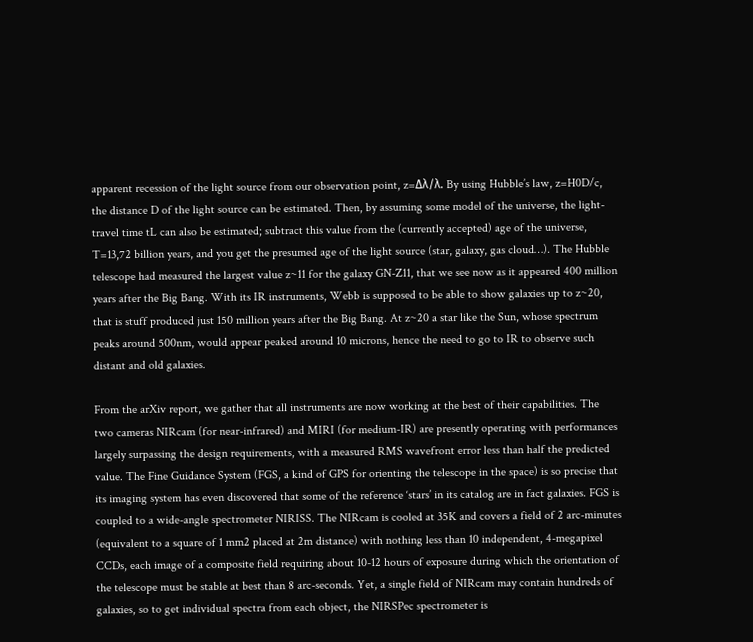apparent recession of the light source from our observation point, z=Δλ/λ. By using Hubble’s law, z=H0D/c, the distance D of the light source can be estimated. Then, by assuming some model of the universe, the light-travel time tL can also be estimated; subtract this value from the (currently accepted) age of the universe, T=13,72 billion years, and you get the presumed age of the light source (star, galaxy, gas cloud…). The Hubble telescope had measured the largest value z~11 for the galaxy GN-Z11, that we see now as it appeared 400 million years after the Big Bang. With its IR instruments, Webb is supposed to be able to show galaxies up to z~20, that is stuff produced just 150 million years after the Big Bang. At z~20 a star like the Sun, whose spectrum peaks around 500nm, would appear peaked around 10 microns, hence the need to go to IR to observe such distant and old galaxies.

From the arXiv report, we gather that all instruments are now working at the best of their capabilities. The two cameras NIRcam (for near-infrared) and MIRI (for medium-IR) are presently operating with performances largely surpassing the design requirements, with a measured RMS wavefront error less than half the predicted value. The Fine Guidance System (FGS, a kind of GPS for orienting the telescope in the space) is so precise that its imaging system has even discovered that some of the reference ‘stars’ in its catalog are in fact galaxies. FGS is coupled to a wide-angle spectrometer NIRISS. The NIRcam is cooled at 35K and covers a field of 2 arc-minutes (equivalent to a square of 1 mm2 placed at 2m distance) with nothing less than 10 independent, 4-megapixel CCDs, each image of a composite field requiring about 10-12 hours of exposure during which the orientation of the telescope must be stable at best than 8 arc-seconds. Yet, a single field of NIRcam may contain hundreds of galaxies, so to get individual spectra from each object, the NIRSPec spectrometer is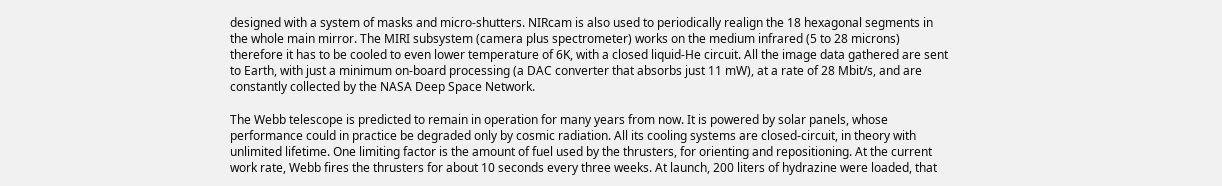designed with a system of masks and micro-shutters. NIRcam is also used to periodically realign the 18 hexagonal segments in the whole main mirror. The MIRI subsystem (camera plus spectrometer) works on the medium infrared (5 to 28 microns) therefore it has to be cooled to even lower temperature of 6K, with a closed liquid-He circuit. All the image data gathered are sent to Earth, with just a minimum on-board processing (a DAC converter that absorbs just 11 mW), at a rate of 28 Mbit/s, and are constantly collected by the NASA Deep Space Network.

The Webb telescope is predicted to remain in operation for many years from now. It is powered by solar panels, whose performance could in practice be degraded only by cosmic radiation. All its cooling systems are closed-circuit, in theory with unlimited lifetime. One limiting factor is the amount of fuel used by the thrusters, for orienting and repositioning. At the current work rate, Webb fires the thrusters for about 10 seconds every three weeks. At launch, 200 liters of hydrazine were loaded, that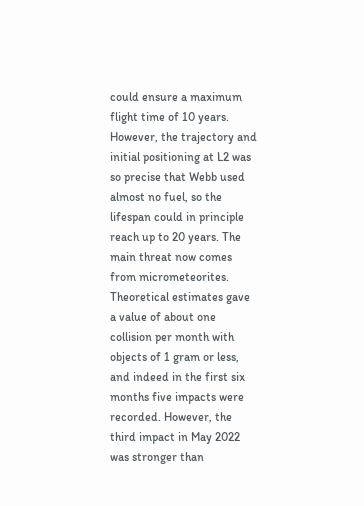could ensure a maximum flight time of 10 years. However, the trajectory and initial positioning at L2 was so precise that Webb used almost no fuel, so the lifespan could in principle reach up to 20 years. The main threat now comes from micrometeorites. Theoretical estimates gave a value of about one collision per month with objects of 1 gram or less, and indeed in the first six months five impacts were recorded. However, the third impact in May 2022 was stronger than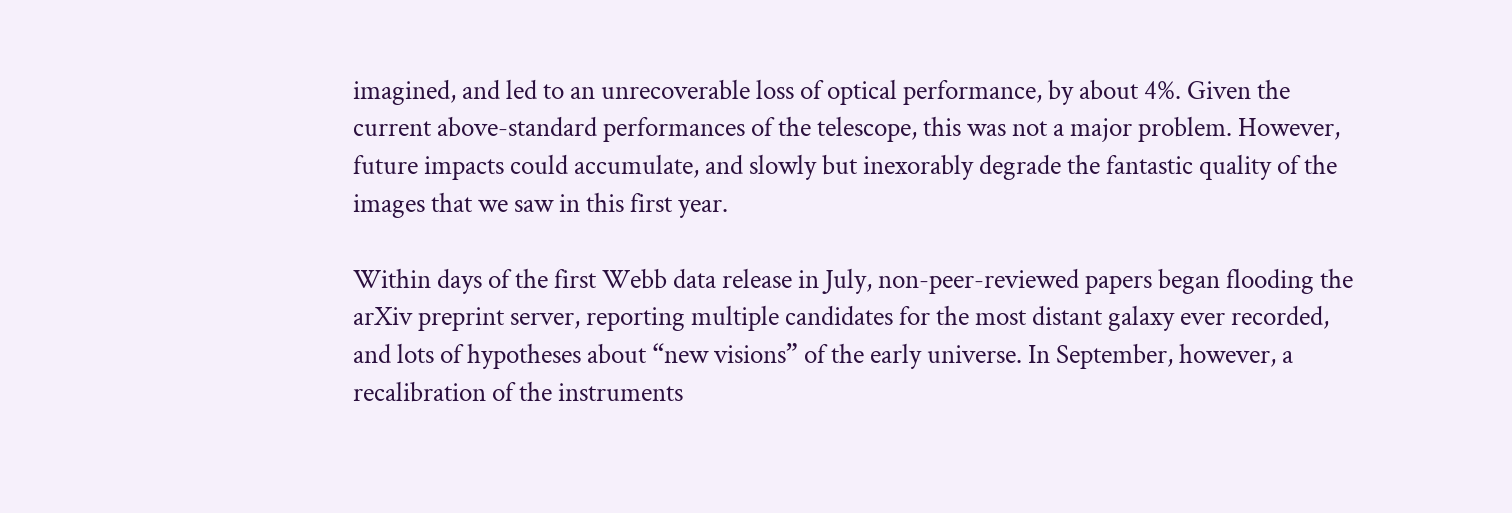imagined, and led to an unrecoverable loss of optical performance, by about 4%. Given the current above-standard performances of the telescope, this was not a major problem. However, future impacts could accumulate, and slowly but inexorably degrade the fantastic quality of the images that we saw in this first year.

Within days of the first Webb data release in July, non-peer-reviewed papers began flooding the arXiv preprint server, reporting multiple candidates for the most distant galaxy ever recorded, and lots of hypotheses about “new visions” of the early universe. In September, however, a recalibration of the instruments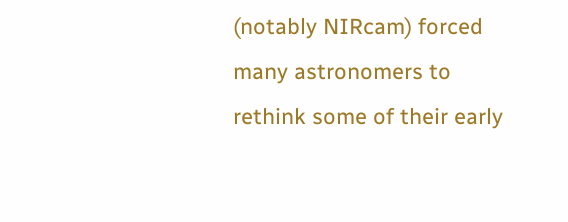(notably NIRcam) forced many astronomers to rethink some of their early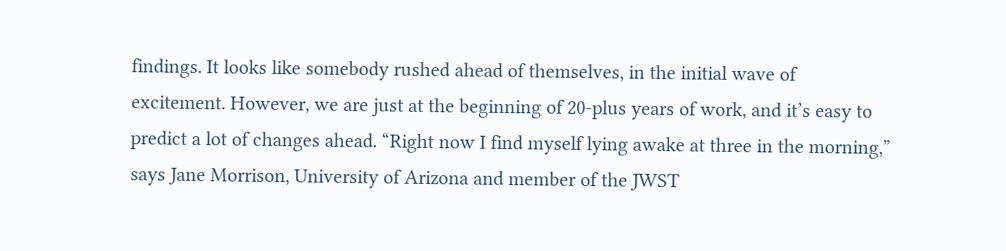findings. It looks like somebody rushed ahead of themselves, in the initial wave of excitement. However, we are just at the beginning of 20-plus years of work, and it’s easy to predict a lot of changes ahead. “Right now I find myself lying awake at three in the morning,” says Jane Morrison, University of Arizona and member of the JWST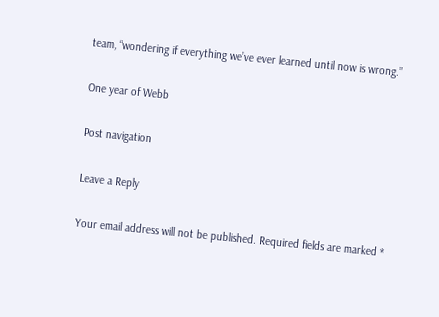team, “wondering if everything we’ve ever learned until now is wrong.”

One year of Webb

Post navigation

Leave a Reply

Your email address will not be published. Required fields are marked *